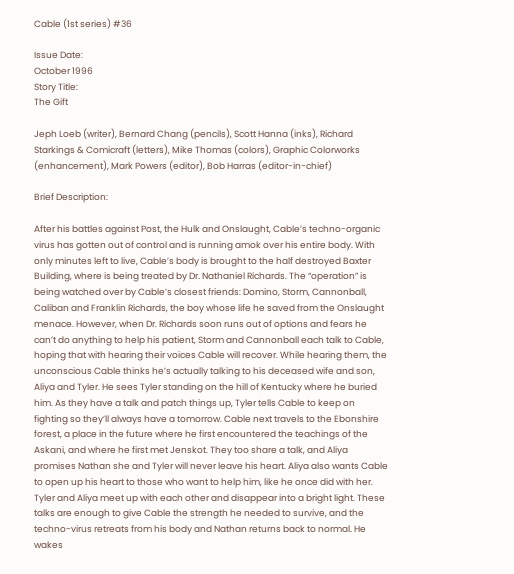Cable (1st series) #36

Issue Date:
October 1996
Story Title:
The Gift

Jeph Loeb (writer), Bernard Chang (pencils), Scott Hanna (inks), Richard Starkings & Comicraft (letters), Mike Thomas (colors), Graphic Colorworks (enhancement), Mark Powers (editor), Bob Harras (editor-in-chief)

Brief Description:

After his battles against Post, the Hulk and Onslaught, Cable’s techno-organic virus has gotten out of control and is running amok over his entire body. With only minutes left to live, Cable’s body is brought to the half destroyed Baxter Building, where is being treated by Dr. Nathaniel Richards. The “operation” is being watched over by Cable’s closest friends: Domino, Storm, Cannonball, Caliban and Franklin Richards, the boy whose life he saved from the Onslaught menace. However, when Dr. Richards soon runs out of options and fears he can’t do anything to help his patient, Storm and Cannonball each talk to Cable, hoping that with hearing their voices Cable will recover. While hearing them, the unconscious Cable thinks he’s actually talking to his deceased wife and son, Aliya and Tyler. He sees Tyler standing on the hill of Kentucky where he buried him. As they have a talk and patch things up, Tyler tells Cable to keep on fighting so they’ll always have a tomorrow. Cable next travels to the Ebonshire forest, a place in the future where he first encountered the teachings of the Askani, and where he first met Jenskot. They too share a talk, and Aliya promises Nathan she and Tyler will never leave his heart. Aliya also wants Cable to open up his heart to those who want to help him, like he once did with her. Tyler and Aliya meet up with each other and disappear into a bright light. These talks are enough to give Cable the strength he needed to survive, and the techno-virus retreats from his body and Nathan returns back to normal. He wakes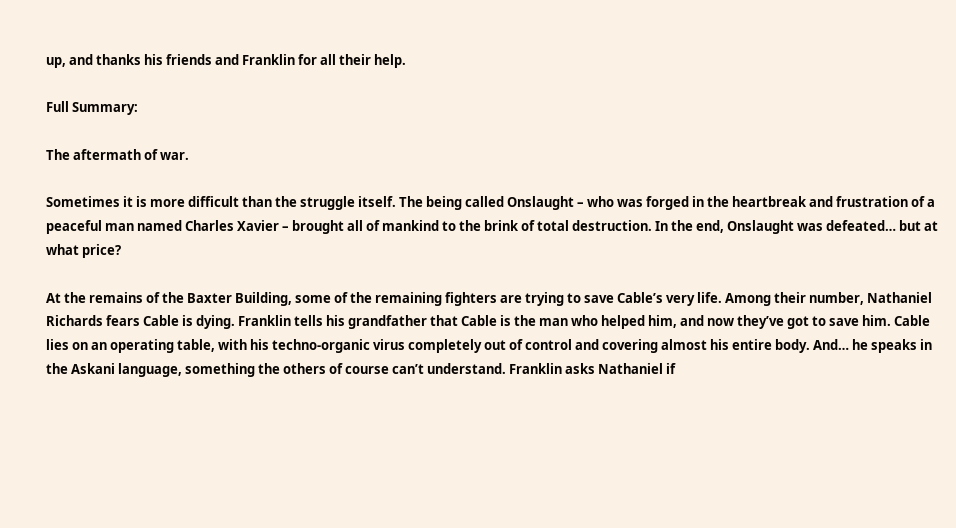up, and thanks his friends and Franklin for all their help.

Full Summary:

The aftermath of war.

Sometimes it is more difficult than the struggle itself. The being called Onslaught – who was forged in the heartbreak and frustration of a peaceful man named Charles Xavier – brought all of mankind to the brink of total destruction. In the end, Onslaught was defeated… but at what price?

At the remains of the Baxter Building, some of the remaining fighters are trying to save Cable’s very life. Among their number, Nathaniel Richards fears Cable is dying. Franklin tells his grandfather that Cable is the man who helped him, and now they’ve got to save him. Cable lies on an operating table, with his techno-organic virus completely out of control and covering almost his entire body. And… he speaks in the Askani language, something the others of course can’t understand. Franklin asks Nathaniel if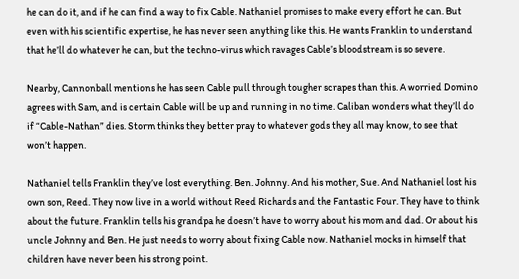he can do it, and if he can find a way to fix Cable. Nathaniel promises to make every effort he can. But even with his scientific expertise, he has never seen anything like this. He wants Franklin to understand that he’ll do whatever he can, but the techno-virus which ravages Cable’s bloodstream is so severe.

Nearby, Cannonball mentions he has seen Cable pull through tougher scrapes than this. A worried Domino agrees with Sam, and is certain Cable will be up and running in no time. Caliban wonders what they’ll do if “Cable-Nathan” dies. Storm thinks they better pray to whatever gods they all may know, to see that won’t happen.

Nathaniel tells Franklin they’ve lost everything. Ben. Johnny. And his mother, Sue. And Nathaniel lost his own son, Reed. They now live in a world without Reed Richards and the Fantastic Four. They have to think about the future. Franklin tells his grandpa he doesn’t have to worry about his mom and dad. Or about his uncle Johnny and Ben. He just needs to worry about fixing Cable now. Nathaniel mocks in himself that children have never been his strong point.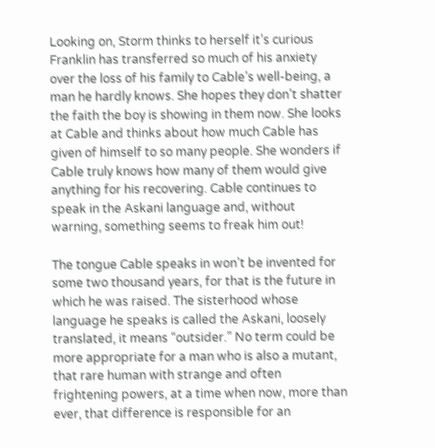Looking on, Storm thinks to herself it’s curious Franklin has transferred so much of his anxiety over the loss of his family to Cable’s well-being, a man he hardly knows. She hopes they don’t shatter the faith the boy is showing in them now. She looks at Cable and thinks about how much Cable has given of himself to so many people. She wonders if Cable truly knows how many of them would give anything for his recovering. Cable continues to speak in the Askani language and, without warning, something seems to freak him out!

The tongue Cable speaks in won’t be invented for some two thousand years, for that is the future in which he was raised. The sisterhood whose language he speaks is called the Askani, loosely translated, it means “outsider.” No term could be more appropriate for a man who is also a mutant, that rare human with strange and often frightening powers, at a time when now, more than ever, that difference is responsible for an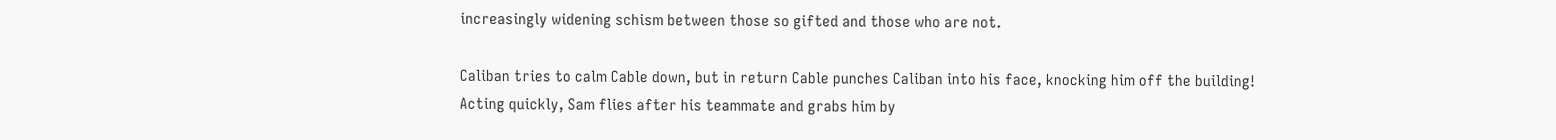increasingly widening schism between those so gifted and those who are not.

Caliban tries to calm Cable down, but in return Cable punches Caliban into his face, knocking him off the building! Acting quickly, Sam flies after his teammate and grabs him by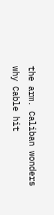the arm. Caliban wonders why Cable hit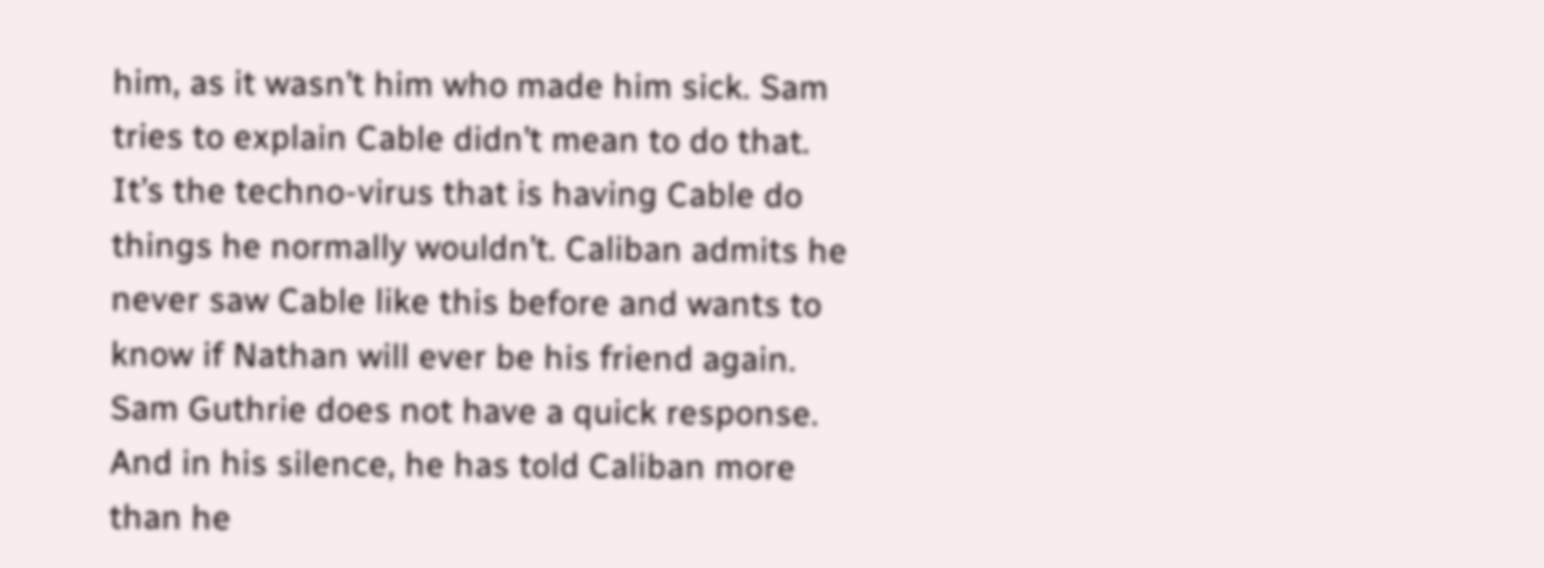him, as it wasn’t him who made him sick. Sam tries to explain Cable didn’t mean to do that. It’s the techno-virus that is having Cable do things he normally wouldn’t. Caliban admits he never saw Cable like this before and wants to know if Nathan will ever be his friend again. Sam Guthrie does not have a quick response. And in his silence, he has told Caliban more than he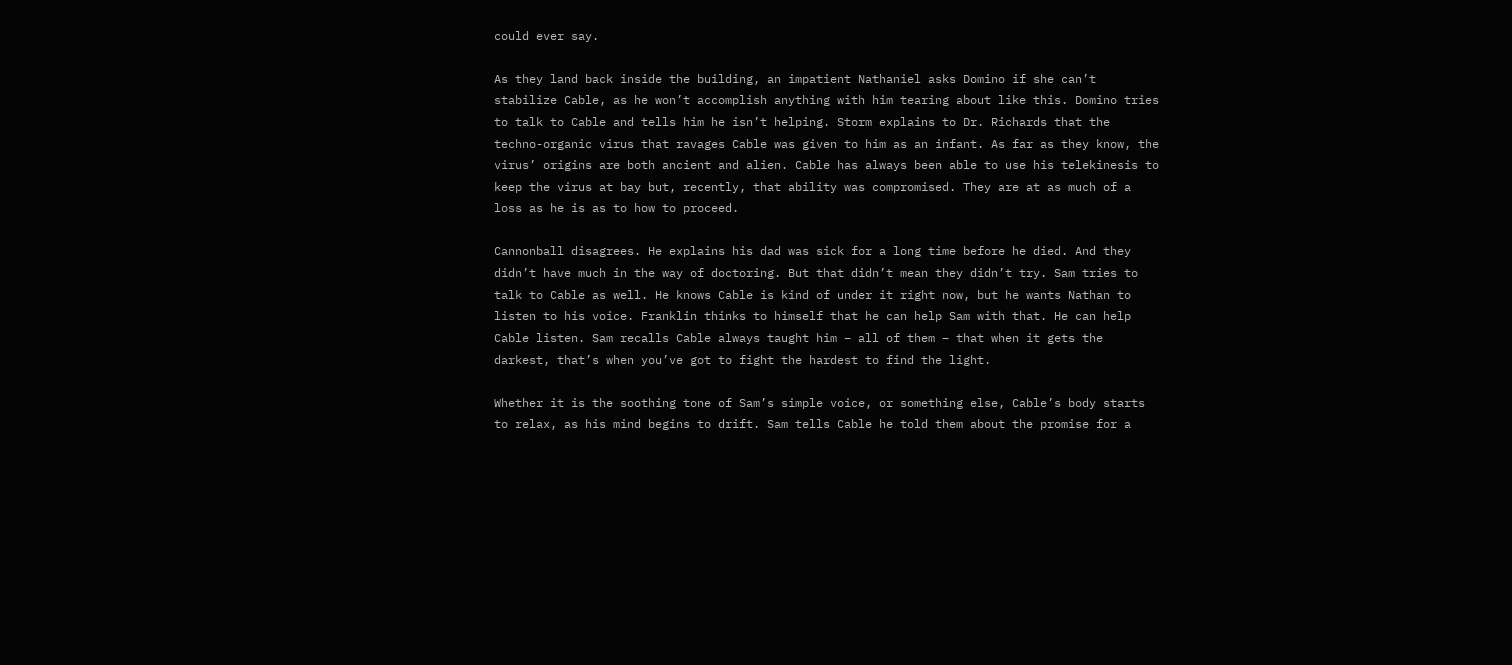could ever say.

As they land back inside the building, an impatient Nathaniel asks Domino if she can’t stabilize Cable, as he won’t accomplish anything with him tearing about like this. Domino tries to talk to Cable and tells him he isn’t helping. Storm explains to Dr. Richards that the techno-organic virus that ravages Cable was given to him as an infant. As far as they know, the virus’ origins are both ancient and alien. Cable has always been able to use his telekinesis to keep the virus at bay but, recently, that ability was compromised. They are at as much of a loss as he is as to how to proceed.

Cannonball disagrees. He explains his dad was sick for a long time before he died. And they didn’t have much in the way of doctoring. But that didn’t mean they didn’t try. Sam tries to talk to Cable as well. He knows Cable is kind of under it right now, but he wants Nathan to listen to his voice. Franklin thinks to himself that he can help Sam with that. He can help Cable listen. Sam recalls Cable always taught him – all of them – that when it gets the darkest, that’s when you’ve got to fight the hardest to find the light.

Whether it is the soothing tone of Sam’s simple voice, or something else, Cable’s body starts to relax, as his mind begins to drift. Sam tells Cable he told them about the promise for a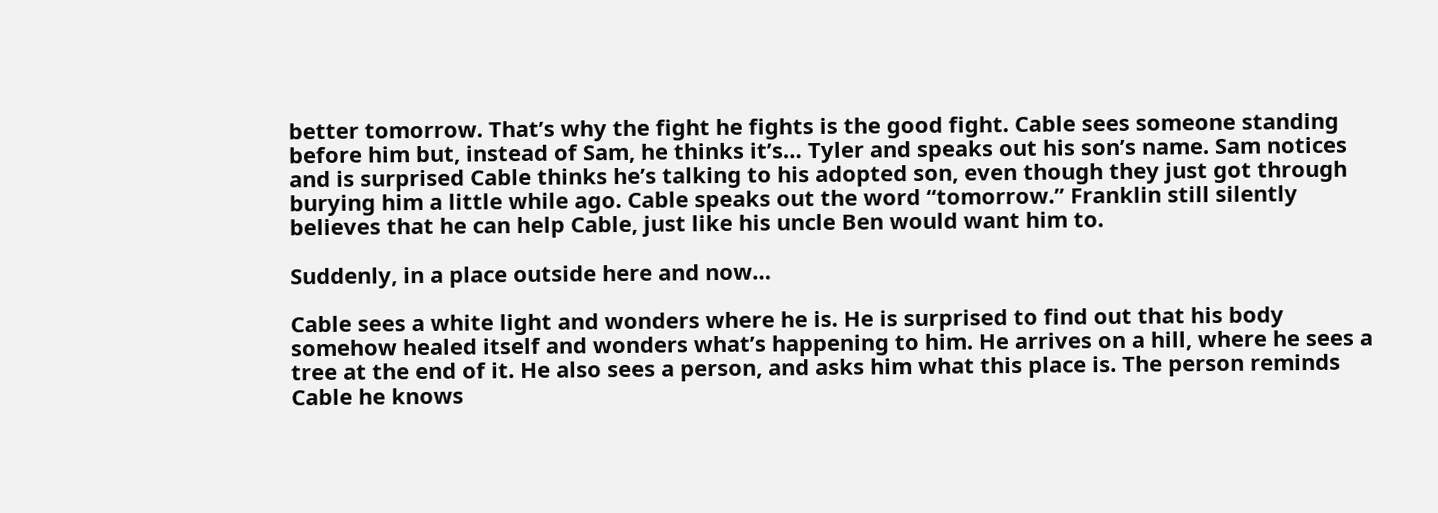better tomorrow. That’s why the fight he fights is the good fight. Cable sees someone standing before him but, instead of Sam, he thinks it’s… Tyler and speaks out his son’s name. Sam notices and is surprised Cable thinks he’s talking to his adopted son, even though they just got through burying him a little while ago. Cable speaks out the word “tomorrow.” Franklin still silently believes that he can help Cable, just like his uncle Ben would want him to.

Suddenly, in a place outside here and now…

Cable sees a white light and wonders where he is. He is surprised to find out that his body somehow healed itself and wonders what’s happening to him. He arrives on a hill, where he sees a tree at the end of it. He also sees a person, and asks him what this place is. The person reminds Cable he knows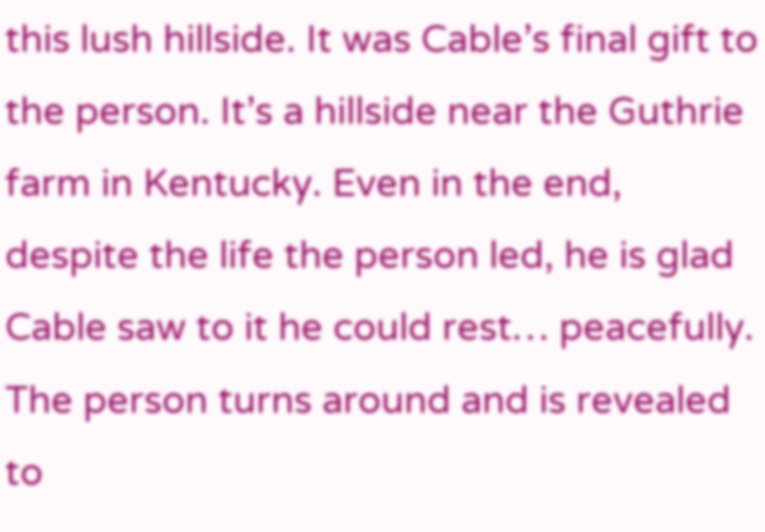this lush hillside. It was Cable’s final gift to the person. It’s a hillside near the Guthrie farm in Kentucky. Even in the end, despite the life the person led, he is glad Cable saw to it he could rest… peacefully. The person turns around and is revealed to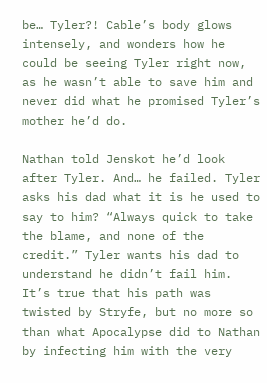be… Tyler?! Cable’s body glows intensely, and wonders how he could be seeing Tyler right now, as he wasn’t able to save him and never did what he promised Tyler’s mother he’d do.

Nathan told Jenskot he’d look after Tyler. And… he failed. Tyler asks his dad what it is he used to say to him? “Always quick to take the blame, and none of the credit.” Tyler wants his dad to understand he didn’t fail him. It’s true that his path was twisted by Stryfe, but no more so than what Apocalypse did to Nathan by infecting him with the very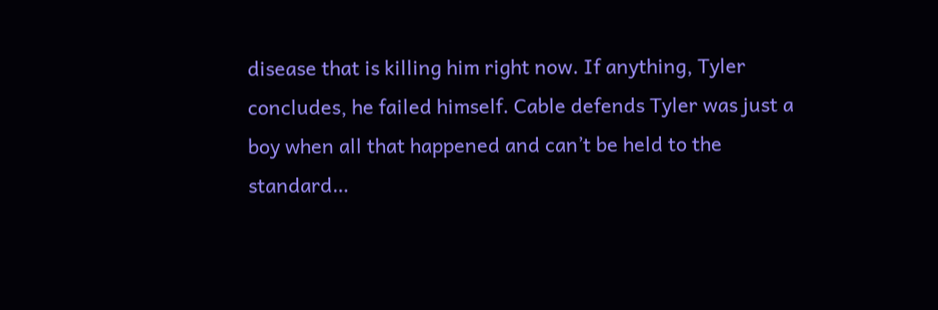disease that is killing him right now. If anything, Tyler concludes, he failed himself. Cable defends Tyler was just a boy when all that happened and can’t be held to the standard…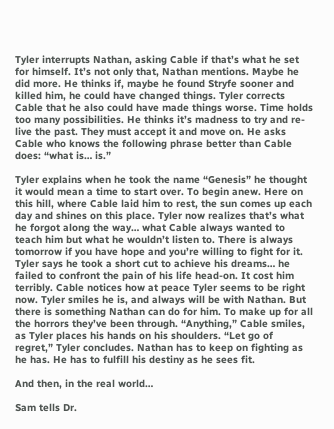Tyler interrupts Nathan, asking Cable if that’s what he set for himself. It’s not only that, Nathan mentions. Maybe he did more. He thinks if, maybe he found Stryfe sooner and killed him, he could have changed things. Tyler corrects Cable that he also could have made things worse. Time holds too many possibilities. He thinks it’s madness to try and re-live the past. They must accept it and move on. He asks Cable who knows the following phrase better than Cable does: “what is… is.”

Tyler explains when he took the name “Genesis” he thought it would mean a time to start over. To begin anew. Here on this hill, where Cable laid him to rest, the sun comes up each day and shines on this place. Tyler now realizes that’s what he forgot along the way… what Cable always wanted to teach him but what he wouldn’t listen to. There is always tomorrow if you have hope and you’re willing to fight for it. Tyler says he took a short cut to achieve his dreams… he failed to confront the pain of his life head-on. It cost him terribly. Cable notices how at peace Tyler seems to be right now. Tyler smiles he is, and always will be with Nathan. But there is something Nathan can do for him. To make up for all the horrors they’ve been through. “Anything,” Cable smiles, as Tyler places his hands on his shoulders. “Let go of regret,” Tyler concludes. Nathan has to keep on fighting as he has. He has to fulfill his destiny as he sees fit.

And then, in the real world…

Sam tells Dr.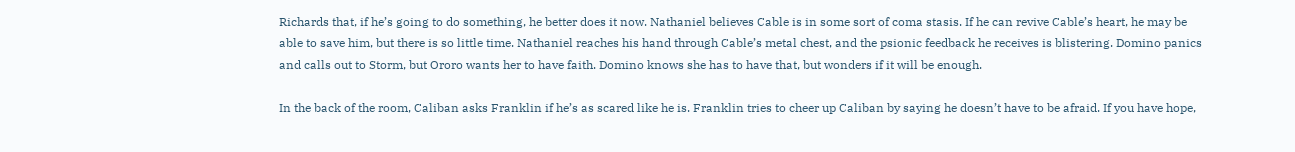Richards that, if he’s going to do something, he better does it now. Nathaniel believes Cable is in some sort of coma stasis. If he can revive Cable’s heart, he may be able to save him, but there is so little time. Nathaniel reaches his hand through Cable’s metal chest, and the psionic feedback he receives is blistering. Domino panics and calls out to Storm, but Ororo wants her to have faith. Domino knows she has to have that, but wonders if it will be enough.

In the back of the room, Caliban asks Franklin if he’s as scared like he is. Franklin tries to cheer up Caliban by saying he doesn’t have to be afraid. If you have hope,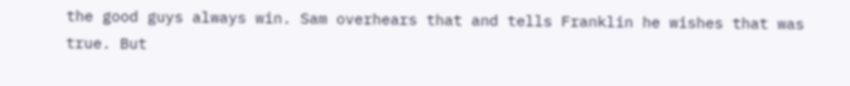the good guys always win. Sam overhears that and tells Franklin he wishes that was true. But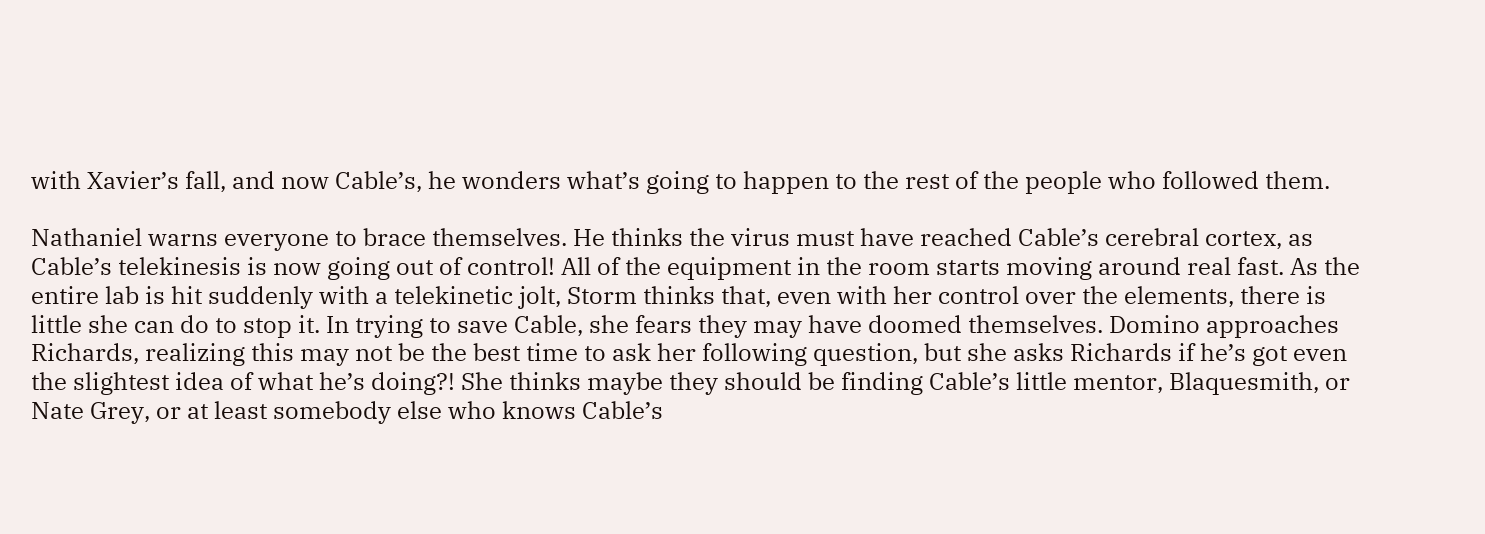with Xavier’s fall, and now Cable’s, he wonders what’s going to happen to the rest of the people who followed them.

Nathaniel warns everyone to brace themselves. He thinks the virus must have reached Cable’s cerebral cortex, as Cable’s telekinesis is now going out of control! All of the equipment in the room starts moving around real fast. As the entire lab is hit suddenly with a telekinetic jolt, Storm thinks that, even with her control over the elements, there is little she can do to stop it. In trying to save Cable, she fears they may have doomed themselves. Domino approaches Richards, realizing this may not be the best time to ask her following question, but she asks Richards if he’s got even the slightest idea of what he’s doing?! She thinks maybe they should be finding Cable’s little mentor, Blaquesmith, or Nate Grey, or at least somebody else who knows Cable’s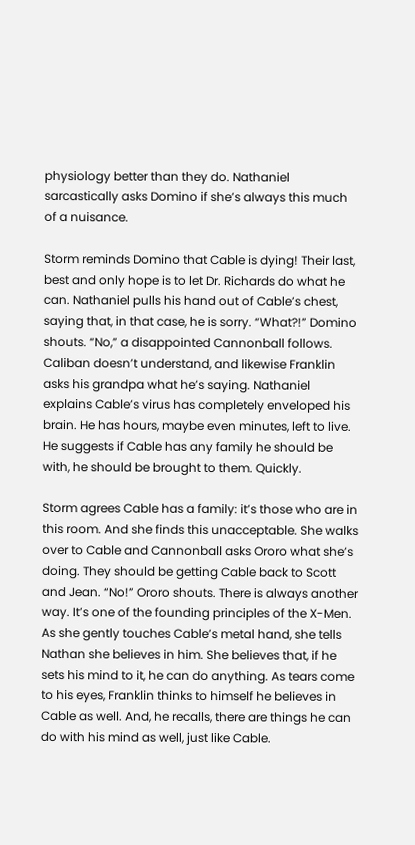physiology better than they do. Nathaniel sarcastically asks Domino if she’s always this much of a nuisance.

Storm reminds Domino that Cable is dying! Their last, best and only hope is to let Dr. Richards do what he can. Nathaniel pulls his hand out of Cable’s chest, saying that, in that case, he is sorry. “What?!” Domino shouts. “No,” a disappointed Cannonball follows. Caliban doesn’t understand, and likewise Franklin asks his grandpa what he’s saying. Nathaniel explains Cable’s virus has completely enveloped his brain. He has hours, maybe even minutes, left to live. He suggests if Cable has any family he should be with, he should be brought to them. Quickly.

Storm agrees Cable has a family: it’s those who are in this room. And she finds this unacceptable. She walks over to Cable and Cannonball asks Ororo what she’s doing. They should be getting Cable back to Scott and Jean. “No!” Ororo shouts. There is always another way. It’s one of the founding principles of the X-Men. As she gently touches Cable’s metal hand, she tells Nathan she believes in him. She believes that, if he sets his mind to it, he can do anything. As tears come to his eyes, Franklin thinks to himself he believes in Cable as well. And, he recalls, there are things he can do with his mind as well, just like Cable.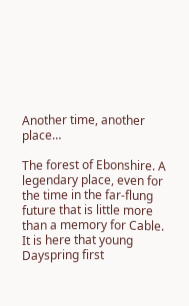Another time, another place…

The forest of Ebonshire. A legendary place, even for the time in the far-flung future that is little more than a memory for Cable. It is here that young Dayspring first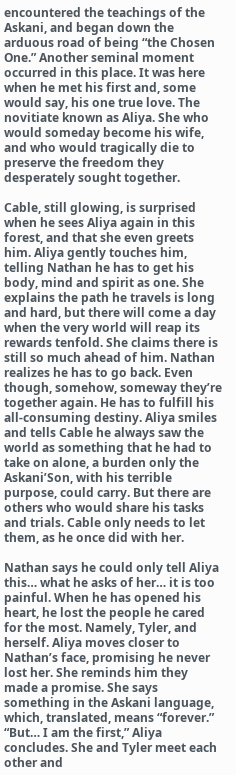encountered the teachings of the Askani, and began down the arduous road of being “the Chosen One.” Another seminal moment occurred in this place. It was here when he met his first and, some would say, his one true love. The novitiate known as Aliya. She who would someday become his wife, and who would tragically die to preserve the freedom they desperately sought together.

Cable, still glowing, is surprised when he sees Aliya again in this forest, and that she even greets him. Aliya gently touches him, telling Nathan he has to get his body, mind and spirit as one. She explains the path he travels is long and hard, but there will come a day when the very world will reap its rewards tenfold. She claims there is still so much ahead of him. Nathan realizes he has to go back. Even though, somehow, someway they’re together again. He has to fulfill his all-consuming destiny. Aliya smiles and tells Cable he always saw the world as something that he had to take on alone, a burden only the Askani’Son, with his terrible purpose, could carry. But there are others who would share his tasks and trials. Cable only needs to let them, as he once did with her.

Nathan says he could only tell Aliya this… what he asks of her… it is too painful. When he has opened his heart, he lost the people he cared for the most. Namely, Tyler, and herself. Aliya moves closer to Nathan’s face, promising he never lost her. She reminds him they made a promise. She says something in the Askani language, which, translated, means “forever.” “But… I am the first,” Aliya concludes. She and Tyler meet each other and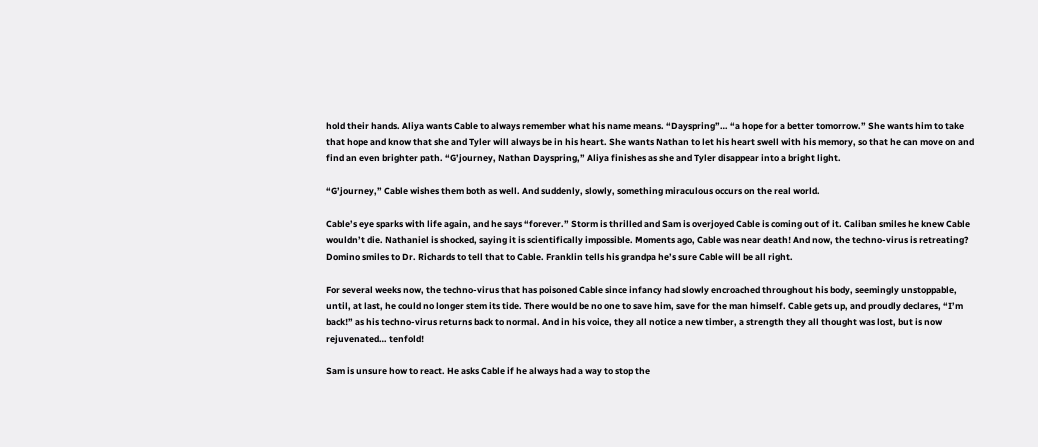hold their hands. Aliya wants Cable to always remember what his name means. “Dayspring”… “a hope for a better tomorrow.” She wants him to take that hope and know that she and Tyler will always be in his heart. She wants Nathan to let his heart swell with his memory, so that he can move on and find an even brighter path. “G’journey, Nathan Dayspring,” Aliya finishes as she and Tyler disappear into a bright light.

“G’journey,” Cable wishes them both as well. And suddenly, slowly, something miraculous occurs on the real world.

Cable’s eye sparks with life again, and he says “forever.” Storm is thrilled and Sam is overjoyed Cable is coming out of it. Caliban smiles he knew Cable wouldn’t die. Nathaniel is shocked, saying it is scientifically impossible. Moments ago, Cable was near death! And now, the techno-virus is retreating? Domino smiles to Dr. Richards to tell that to Cable. Franklin tells his grandpa he’s sure Cable will be all right.

For several weeks now, the techno-virus that has poisoned Cable since infancy had slowly encroached throughout his body, seemingly unstoppable, until, at last, he could no longer stem its tide. There would be no one to save him, save for the man himself. Cable gets up, and proudly declares, “I’m back!” as his techno-virus returns back to normal. And in his voice, they all notice a new timber, a strength they all thought was lost, but is now rejuvenated… tenfold!

Sam is unsure how to react. He asks Cable if he always had a way to stop the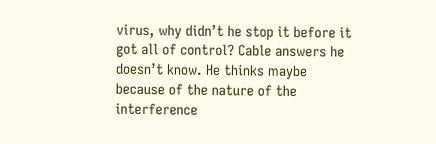virus, why didn’t he stop it before it got all of control? Cable answers he doesn’t know. He thinks maybe because of the nature of the interference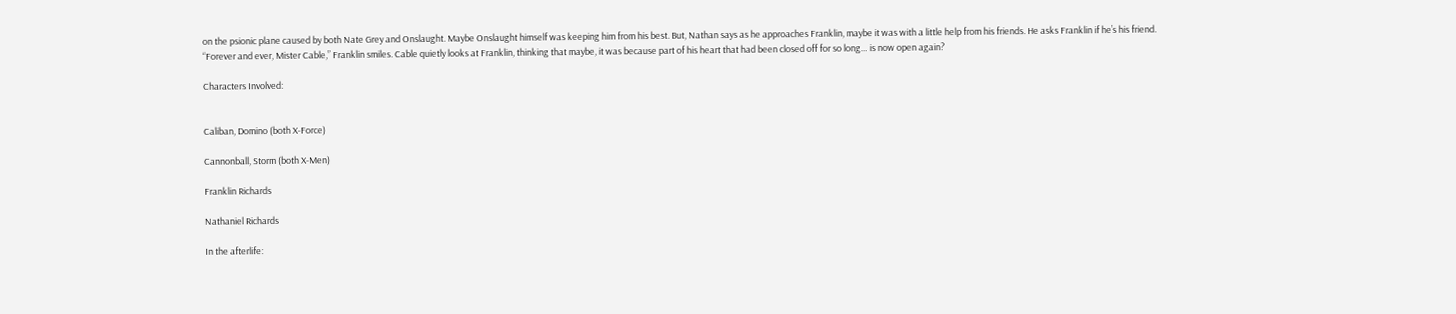on the psionic plane caused by both Nate Grey and Onslaught. Maybe Onslaught himself was keeping him from his best. But, Nathan says as he approaches Franklin, maybe it was with a little help from his friends. He asks Franklin if he’s his friend. “Forever and ever, Mister Cable,” Franklin smiles. Cable quietly looks at Franklin, thinking that maybe, it was because part of his heart that had been closed off for so long… is now open again?

Characters Involved:


Caliban, Domino (both X-Force)

Cannonball, Storm (both X-Men)

Franklin Richards

Nathaniel Richards

In the afterlife: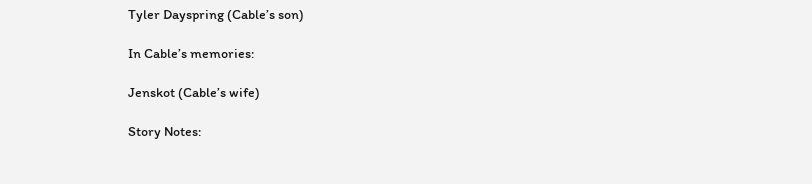Tyler Dayspring (Cable’s son)

In Cable’s memories:

Jenskot (Cable’s wife)

Story Notes: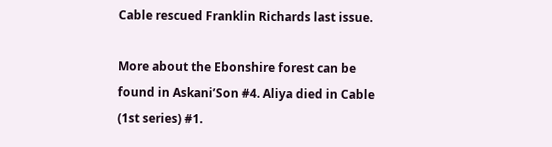Cable rescued Franklin Richards last issue.

More about the Ebonshire forest can be found in Askani’Son #4. Aliya died in Cable (1st series) #1.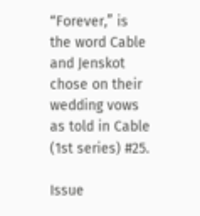“Forever,” is the word Cable and Jenskot chose on their wedding vows as told in Cable (1st series) #25.

Issue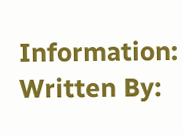Information:
Written By: